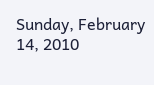Sunday, February 14, 2010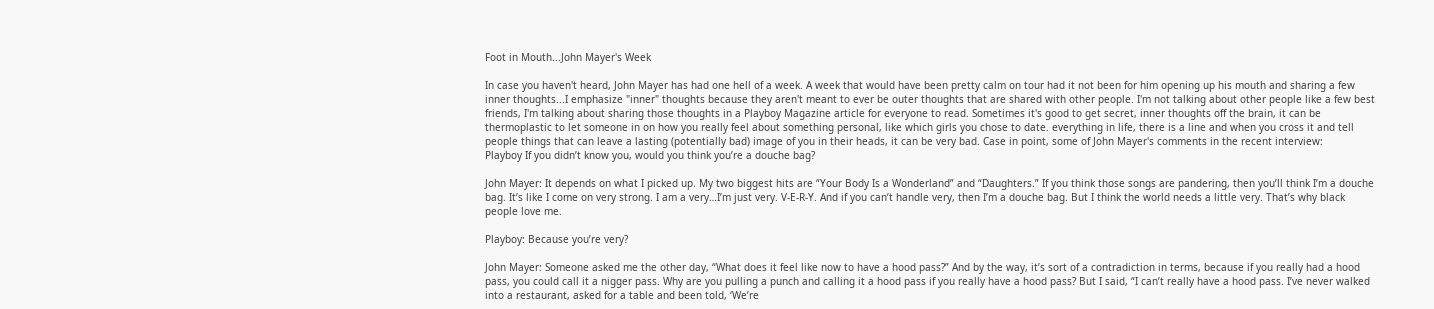Foot in Mouth...John Mayer's Week

In case you haven't heard, John Mayer has had one hell of a week. A week that would have been pretty calm on tour had it not been for him opening up his mouth and sharing a few inner thoughts...I emphasize "inner" thoughts because they aren't meant to ever be outer thoughts that are shared with other people. I'm not talking about other people like a few best friends, I'm talking about sharing those thoughts in a Playboy Magazine article for everyone to read. Sometimes it's good to get secret, inner thoughts off the brain, it can be thermoplastic to let someone in on how you really feel about something personal, like which girls you chose to date. everything in life, there is a line and when you cross it and tell people things that can leave a lasting (potentially bad) image of you in their heads, it can be very bad. Case in point, some of John Mayer's comments in the recent interview:
Playboy If you didn’t know you, would you think you’re a douche bag?

John Mayer: It depends on what I picked up. My two biggest hits are “Your Body Is a Wonderland” and “Daughters.” If you think those songs are pandering, then you’ll think I’m a douche bag. It’s like I come on very strong. I am a very…I’m just very. V-E-R-Y. And if you can’t handle very, then I’m a douche bag. But I think the world needs a little very. That’s why black people love me.

Playboy: Because you’re very?

John Mayer: Someone asked me the other day, “What does it feel like now to have a hood pass?” And by the way, it’s sort of a contradiction in terms, because if you really had a hood pass, you could call it a nigger pass. Why are you pulling a punch and calling it a hood pass if you really have a hood pass? But I said, “I can’t really have a hood pass. I’ve never walked into a restaurant, asked for a table and been told, ‘We’re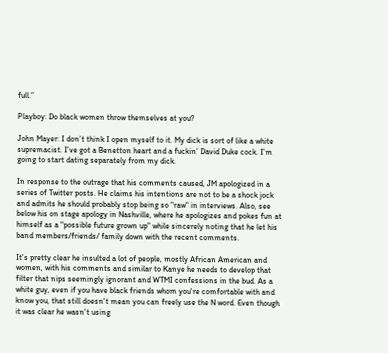full.”

Playboy: Do black women throw themselves at you?

John Mayer: I don’t think I open myself to it. My dick is sort of like a white supremacist. I’ve got a Benetton heart and a fuckin’ David Duke cock. I’m going to start dating separately from my dick.

In response to the outrage that his comments caused, JM apologized in a series of Twitter posts. He claims his intentions are not to be a shock jock and admits he should probably stop being so "raw" in interviews. Also, see below his on stage apology in Nashville, where he apologizes and pokes fun at himself as a "possible future grown up" while sincerely noting that he let his band members/friends/ family down with the recent comments.

It's pretty clear he insulted a lot of people, mostly African American and women, with his comments and similar to Kanye he needs to develop that filter that nips seemingly ignorant and WTMI confessions in the bud. As a white guy, even if you have black friends whom you're comfortable with and know you, that still doesn't mean you can freely use the N word. Even though it was clear he wasn't using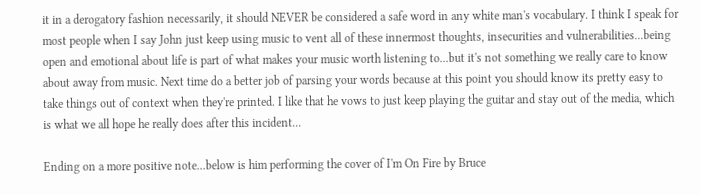it in a derogatory fashion necessarily, it should NEVER be considered a safe word in any white man's vocabulary. I think I speak for most people when I say John just keep using music to vent all of these innermost thoughts, insecurities and vulnerabilities...being open and emotional about life is part of what makes your music worth listening to...but it's not something we really care to know about away from music. Next time do a better job of parsing your words because at this point you should know its pretty easy to take things out of context when they're printed. I like that he vows to just keep playing the guitar and stay out of the media, which is what we all hope he really does after this incident...

Ending on a more positive note...below is him performing the cover of I'm On Fire by Bruce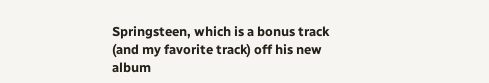Springsteen, which is a bonus track (and my favorite track) off his new album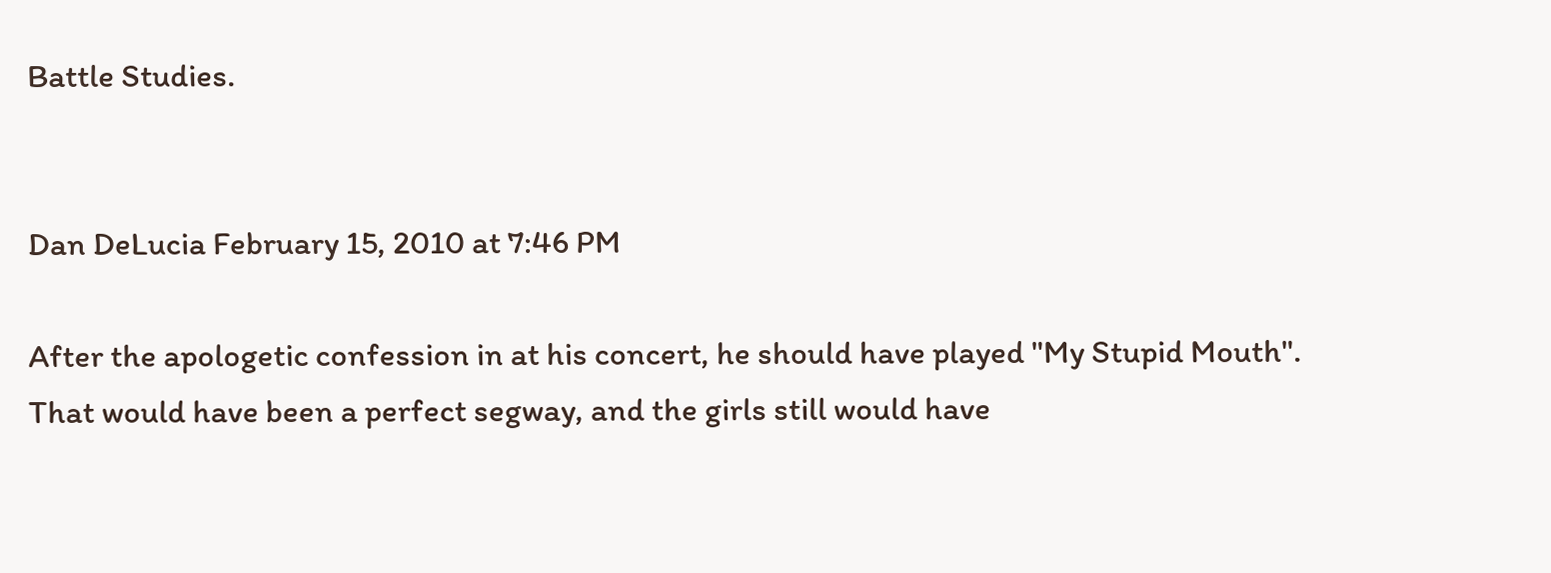Battle Studies.


Dan DeLucia February 15, 2010 at 7:46 PM

After the apologetic confession in at his concert, he should have played "My Stupid Mouth". That would have been a perfect segway, and the girls still would have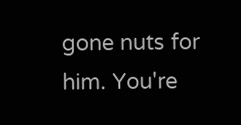gone nuts for him. You're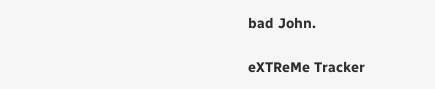bad John.

eXTReMe Tracker